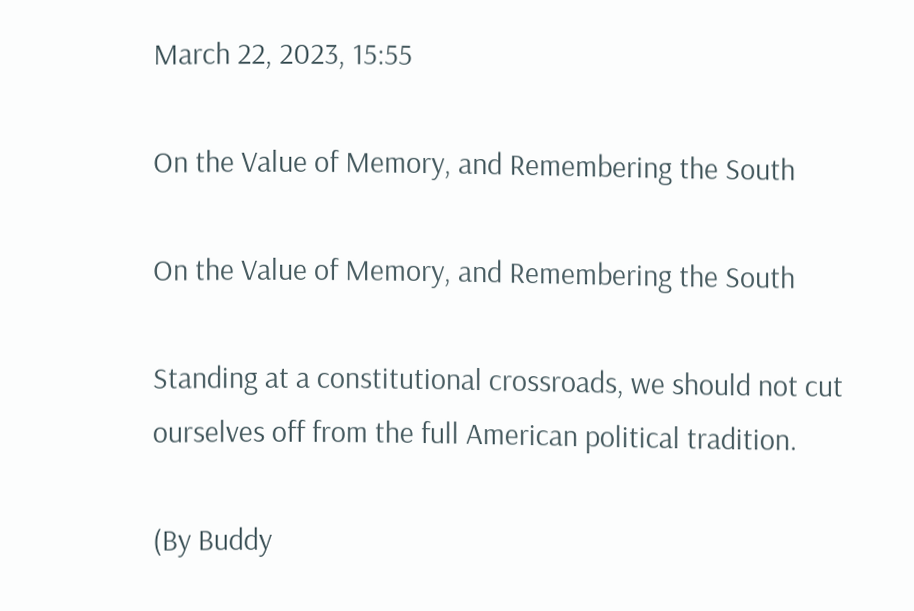March 22, 2023, 15:55

On the Value of Memory, and Remembering the South

On the Value of Memory, and Remembering the South

Standing at a constitutional crossroads, we should not cut ourselves off from the full American political tradition.

(By Buddy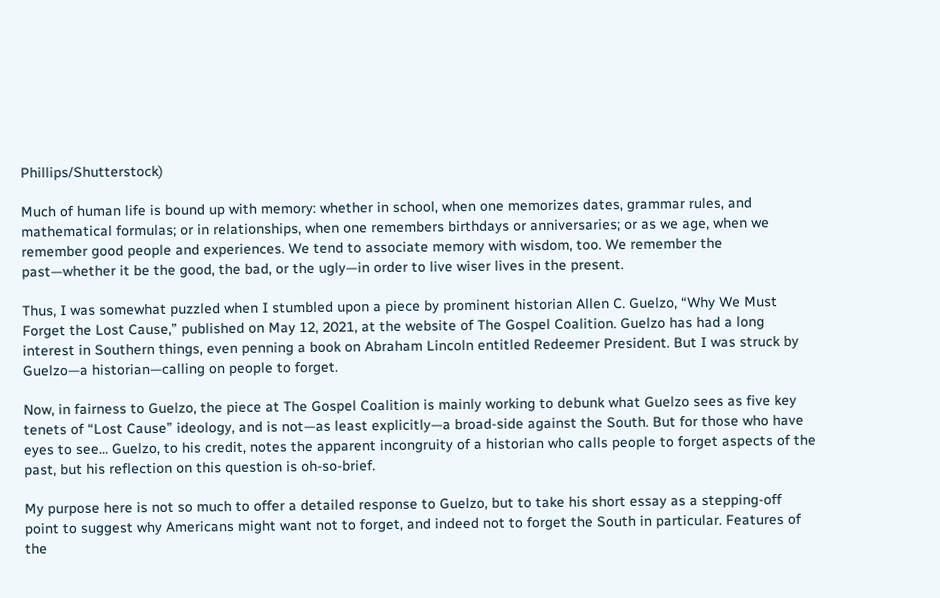Phillips/Shutterstock)

Much of human life is bound up with memory: whether in school, when one memorizes dates, grammar rules, and mathematical formulas; or in relationships, when one remembers birthdays or anniversaries; or as we age, when we remember good people and experiences. We tend to associate memory with wisdom, too. We remember the past—whether it be the good, the bad, or the ugly—in order to live wiser lives in the present.

Thus, I was somewhat puzzled when I stumbled upon a piece by prominent historian Allen C. Guelzo, “Why We Must Forget the Lost Cause,” published on May 12, 2021, at the website of The Gospel Coalition. Guelzo has had a long interest in Southern things, even penning a book on Abraham Lincoln entitled Redeemer President. But I was struck by Guelzo—a historian—calling on people to forget.

Now, in fairness to Guelzo, the piece at The Gospel Coalition is mainly working to debunk what Guelzo sees as five key tenets of “Lost Cause” ideology, and is not—as least explicitly—a broad-side against the South. But for those who have eyes to see… Guelzo, to his credit, notes the apparent incongruity of a historian who calls people to forget aspects of the past, but his reflection on this question is oh-so-brief.

My purpose here is not so much to offer a detailed response to Guelzo, but to take his short essay as a stepping-off point to suggest why Americans might want not to forget, and indeed not to forget the South in particular. Features of the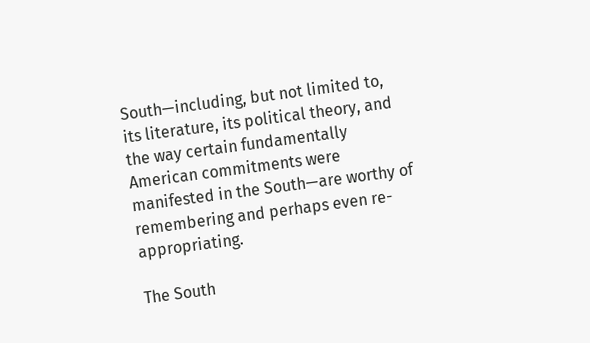South—including, but not limited to, its literature, its political theory, and the way certain fundamentally American commitments were manifested in the South—are worthy of remembering and perhaps even re-appropriating.

The South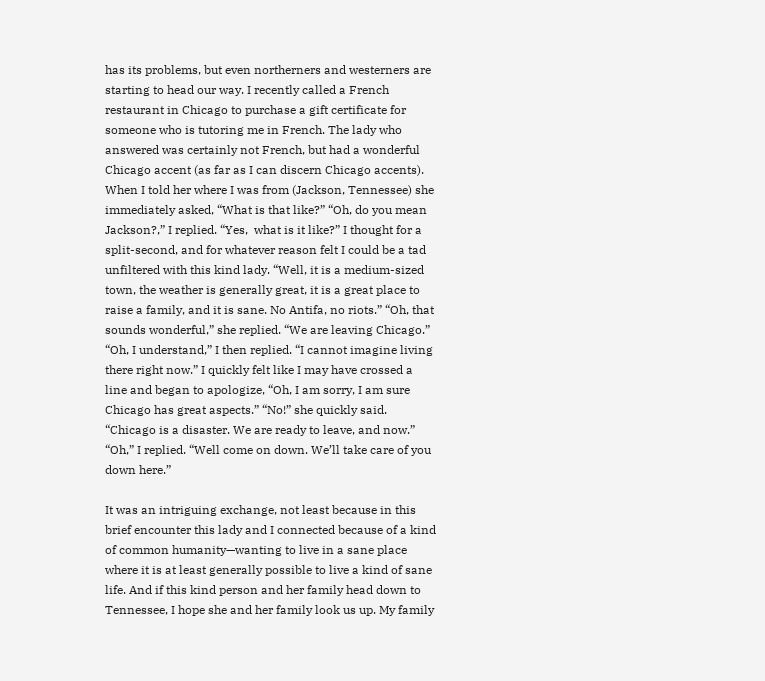has its problems, but even northerners and westerners are starting to head our way. I recently called a French restaurant in Chicago to purchase a gift certificate for someone who is tutoring me in French. The lady who answered was certainly not French, but had a wonderful Chicago accent (as far as I can discern Chicago accents). When I told her where I was from (Jackson, Tennessee) she immediately asked, “What is that like?” “Oh, do you mean Jackson?,” I replied. “Yes,  what is it like?” I thought for a split-second, and for whatever reason felt I could be a tad unfiltered with this kind lady. “Well, it is a medium-sized town, the weather is generally great, it is a great place to raise a family, and it is sane. No Antifa, no riots.” “Oh, that sounds wonderful,” she replied. “We are leaving Chicago.” “Oh, I understand,” I then replied. “I cannot imagine living there right now.” I quickly felt like I may have crossed a line and began to apologize, “Oh, I am sorry, I am sure Chicago has great aspects.” “No!” she quickly said. “Chicago is a disaster. We are ready to leave, and now.” “Oh,” I replied. “Well come on down. We’ll take care of you down here.”

It was an intriguing exchange, not least because in this brief encounter this lady and I connected because of a kind of common humanity—wanting to live in a sane place where it is at least generally possible to live a kind of sane life. And if this kind person and her family head down to Tennessee, I hope she and her family look us up. My family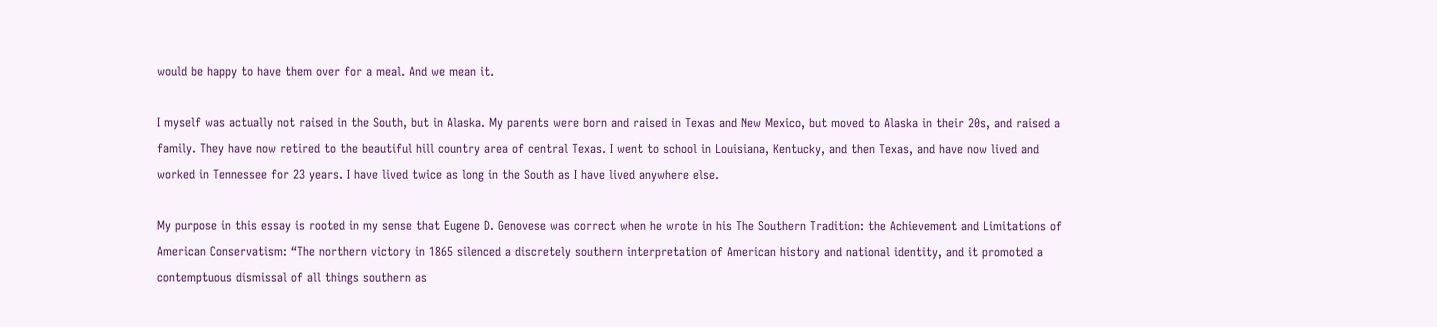would be happy to have them over for a meal. And we mean it.

I myself was actually not raised in the South, but in Alaska. My parents were born and raised in Texas and New Mexico, but moved to Alaska in their 20s, and raised a family. They have now retired to the beautiful hill country area of central Texas. I went to school in Louisiana, Kentucky, and then Texas, and have now lived and worked in Tennessee for 23 years. I have lived twice as long in the South as I have lived anywhere else.

My purpose in this essay is rooted in my sense that Eugene D. Genovese was correct when he wrote in his The Southern Tradition: the Achievement and Limitations of American Conservatism: “The northern victory in 1865 silenced a discretely southern interpretation of American history and national identity, and it promoted a contemptuous dismissal of all things southern as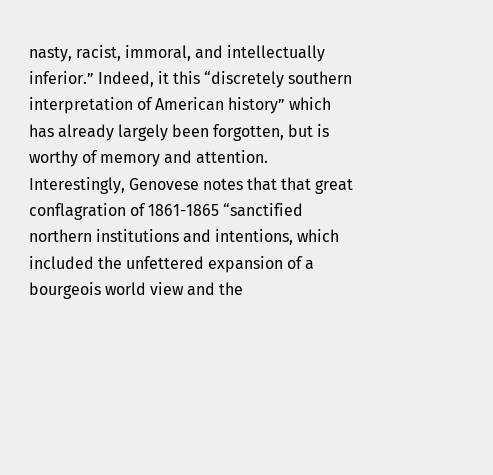nasty, racist, immoral, and intellectually inferior.” Indeed, it this “discretely southern interpretation of American history” which has already largely been forgotten, but is worthy of memory and attention. Interestingly, Genovese notes that that great conflagration of 1861-1865 “sanctified northern institutions and intentions, which included the unfettered expansion of a bourgeois world view and the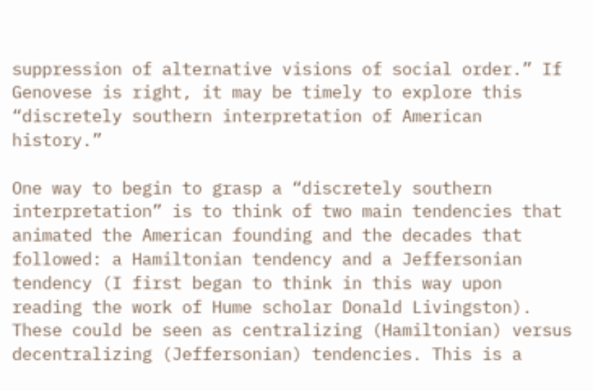suppression of alternative visions of social order.” If Genovese is right, it may be timely to explore this “discretely southern interpretation of American history.”

One way to begin to grasp a “discretely southern interpretation” is to think of two main tendencies that animated the American founding and the decades that followed: a Hamiltonian tendency and a Jeffersonian tendency (I first began to think in this way upon reading the work of Hume scholar Donald Livingston). These could be seen as centralizing (Hamiltonian) versus decentralizing (Jeffersonian) tendencies. This is a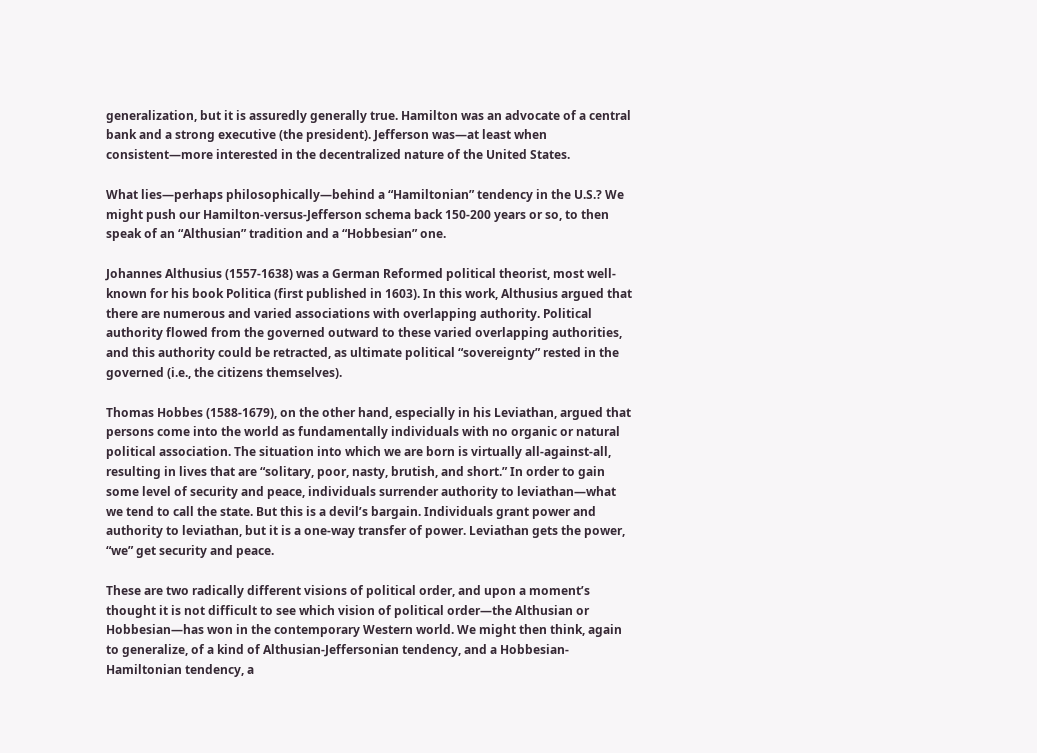generalization, but it is assuredly generally true. Hamilton was an advocate of a central bank and a strong executive (the president). Jefferson was—at least when consistent—more interested in the decentralized nature of the United States.

What lies—perhaps philosophically—behind a “Hamiltonian” tendency in the U.S.? We might push our Hamilton-versus-Jefferson schema back 150-200 years or so, to then speak of an “Althusian” tradition and a “Hobbesian” one.

Johannes Althusius (1557-1638) was a German Reformed political theorist, most well-known for his book Politica (first published in 1603). In this work, Althusius argued that there are numerous and varied associations with overlapping authority. Political authority flowed from the governed outward to these varied overlapping authorities, and this authority could be retracted, as ultimate political “sovereignty” rested in the governed (i.e., the citizens themselves).

Thomas Hobbes (1588-1679), on the other hand, especially in his Leviathan, argued that persons come into the world as fundamentally individuals with no organic or natural political association. The situation into which we are born is virtually all-against-all, resulting in lives that are “solitary, poor, nasty, brutish, and short.” In order to gain some level of security and peace, individuals surrender authority to leviathan—what we tend to call the state. But this is a devil’s bargain. Individuals grant power and authority to leviathan, but it is a one-way transfer of power. Leviathan gets the power, “we” get security and peace.

These are two radically different visions of political order, and upon a moment’s thought it is not difficult to see which vision of political order—the Althusian or Hobbesian—has won in the contemporary Western world. We might then think, again to generalize, of a kind of Althusian-Jeffersonian tendency, and a Hobbesian-Hamiltonian tendency, a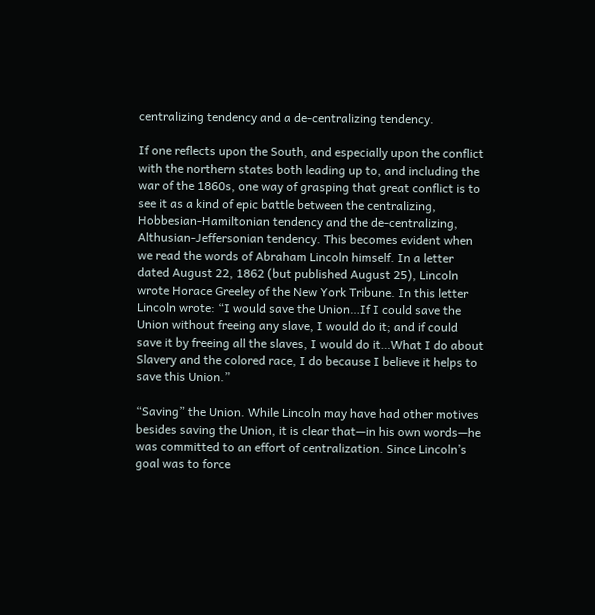centralizing tendency and a de-centralizing tendency.

If one reflects upon the South, and especially upon the conflict with the northern states both leading up to, and including the war of the 1860s, one way of grasping that great conflict is to see it as a kind of epic battle between the centralizing, Hobbesian-Hamiltonian tendency and the de-centralizing, Althusian-Jeffersonian tendency. This becomes evident when we read the words of Abraham Lincoln himself. In a letter dated August 22, 1862 (but published August 25), Lincoln wrote Horace Greeley of the New York Tribune. In this letter Lincoln wrote: “I would save the Union…If I could save the Union without freeing any slave, I would do it; and if could save it by freeing all the slaves, I would do it…What I do about Slavery and the colored race, I do because I believe it helps to save this Union.”

“Saving” the Union. While Lincoln may have had other motives besides saving the Union, it is clear that—in his own words—he was committed to an effort of centralization. Since Lincoln’s goal was to force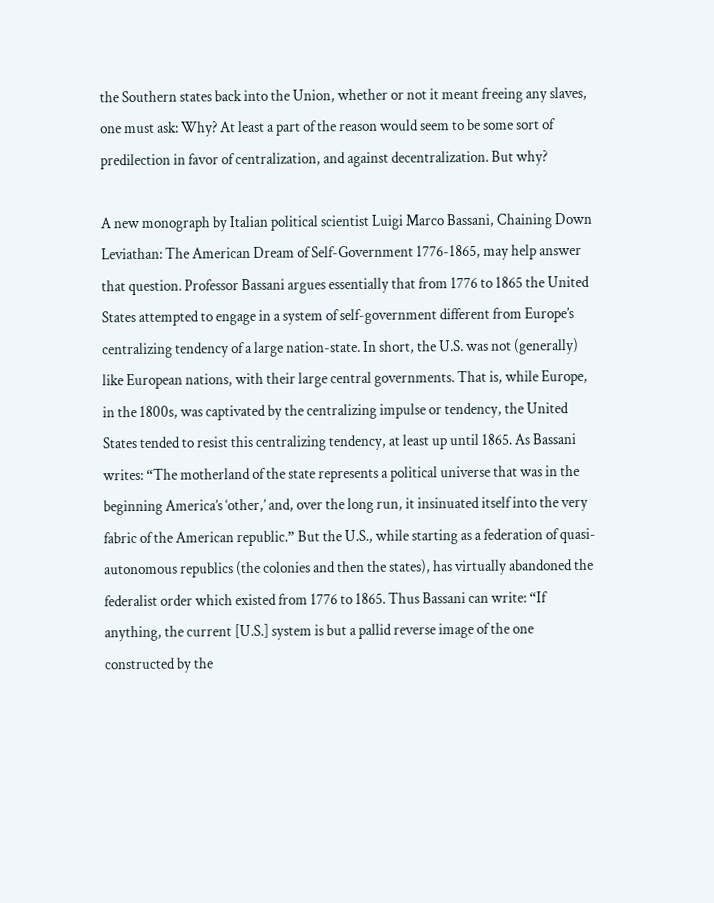the Southern states back into the Union, whether or not it meant freeing any slaves, one must ask: Why? At least a part of the reason would seem to be some sort of predilection in favor of centralization, and against decentralization. But why?

A new monograph by Italian political scientist Luigi Marco Bassani, Chaining Down Leviathan: The American Dream of Self-Government 1776-1865, may help answer that question. Professor Bassani argues essentially that from 1776 to 1865 the United States attempted to engage in a system of self-government different from Europe’s centralizing tendency of a large nation-state. In short, the U.S. was not (generally) like European nations, with their large central governments. That is, while Europe, in the 1800s, was captivated by the centralizing impulse or tendency, the United States tended to resist this centralizing tendency, at least up until 1865. As Bassani writes: “The motherland of the state represents a political universe that was in the beginning America’s ‘other,’ and, over the long run, it insinuated itself into the very fabric of the American republic.” But the U.S., while starting as a federation of quasi-autonomous republics (the colonies and then the states), has virtually abandoned the federalist order which existed from 1776 to 1865. Thus Bassani can write: “If anything, the current [U.S.] system is but a pallid reverse image of the one constructed by the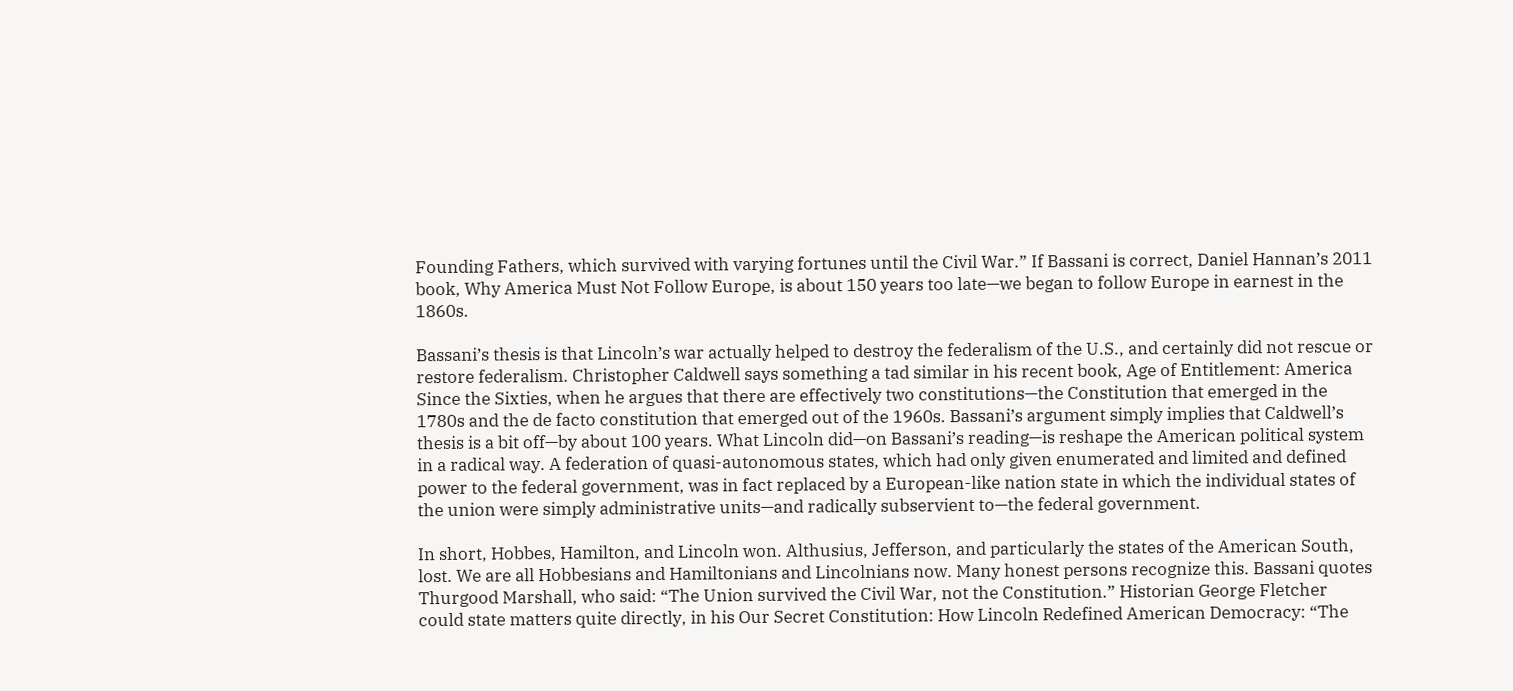Founding Fathers, which survived with varying fortunes until the Civil War.” If Bassani is correct, Daniel Hannan’s 2011 book, Why America Must Not Follow Europe, is about 150 years too late—we began to follow Europe in earnest in the 1860s.

Bassani’s thesis is that Lincoln’s war actually helped to destroy the federalism of the U.S., and certainly did not rescue or restore federalism. Christopher Caldwell says something a tad similar in his recent book, Age of Entitlement: America Since the Sixties, when he argues that there are effectively two constitutions—the Constitution that emerged in the 1780s and the de facto constitution that emerged out of the 1960s. Bassani’s argument simply implies that Caldwell’s thesis is a bit off—by about 100 years. What Lincoln did—on Bassani’s reading—is reshape the American political system in a radical way. A federation of quasi-autonomous states, which had only given enumerated and limited and defined power to the federal government, was in fact replaced by a European-like nation state in which the individual states of the union were simply administrative units—and radically subservient to—the federal government.

In short, Hobbes, Hamilton, and Lincoln won. Althusius, Jefferson, and particularly the states of the American South, lost. We are all Hobbesians and Hamiltonians and Lincolnians now. Many honest persons recognize this. Bassani quotes Thurgood Marshall, who said: “The Union survived the Civil War, not the Constitution.” Historian George Fletcher could state matters quite directly, in his Our Secret Constitution: How Lincoln Redefined American Democracy: “The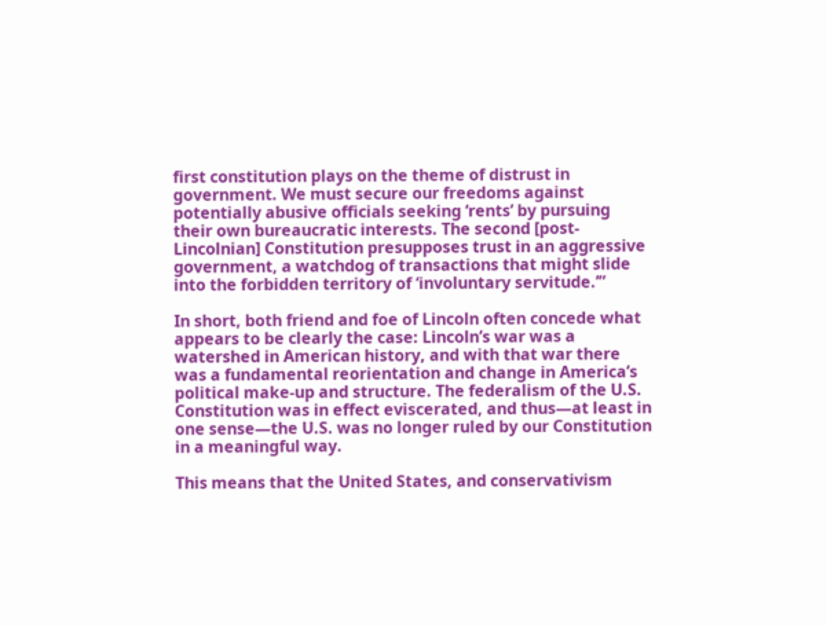first constitution plays on the theme of distrust in government. We must secure our freedoms against potentially abusive officials seeking ‘rents’ by pursuing their own bureaucratic interests. The second [post-Lincolnian] Constitution presupposes trust in an aggressive government, a watchdog of transactions that might slide into the forbidden territory of ‘involuntary servitude.’”

In short, both friend and foe of Lincoln often concede what appears to be clearly the case: Lincoln’s war was a watershed in American history, and with that war there was a fundamental reorientation and change in America’s political make-up and structure. The federalism of the U.S. Constitution was in effect eviscerated, and thus—at least in one sense—the U.S. was no longer ruled by our Constitution in a meaningful way.

This means that the United States, and conservativism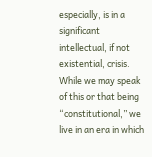especially, is in a significant intellectual, if not existential, crisis. While we may speak of this or that being “constitutional,” we live in an era in which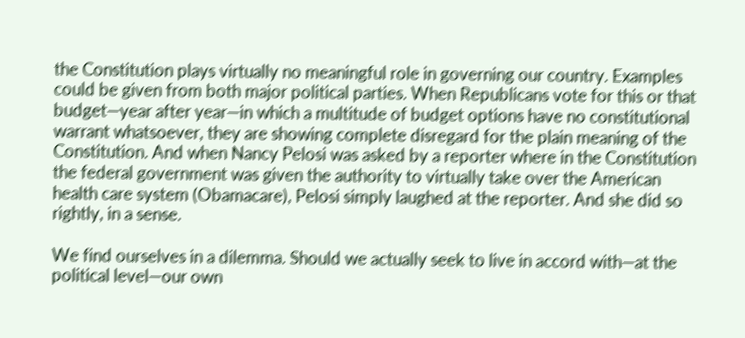the Constitution plays virtually no meaningful role in governing our country. Examples could be given from both major political parties. When Republicans vote for this or that budget—year after year—in which a multitude of budget options have no constitutional warrant whatsoever, they are showing complete disregard for the plain meaning of the Constitution. And when Nancy Pelosi was asked by a reporter where in the Constitution the federal government was given the authority to virtually take over the American health care system (Obamacare), Pelosi simply laughed at the reporter. And she did so rightly, in a sense.

We find ourselves in a dilemma. Should we actually seek to live in accord with—at the political level—our own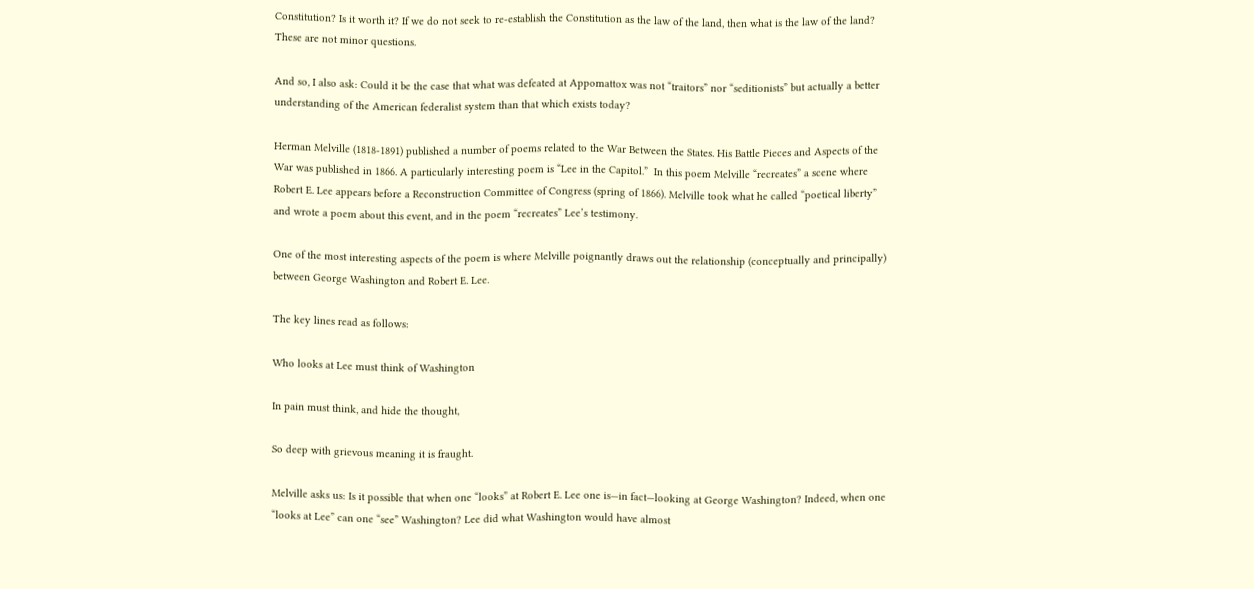Constitution? Is it worth it? If we do not seek to re-establish the Constitution as the law of the land, then what is the law of the land? These are not minor questions.

And so, I also ask: Could it be the case that what was defeated at Appomattox was not “traitors” nor “seditionists” but actually a better understanding of the American federalist system than that which exists today?

Herman Melville (1818-1891) published a number of poems related to the War Between the States. His Battle Pieces and Aspects of the War was published in 1866. A particularly interesting poem is “Lee in the Capitol.”  In this poem Melville “recreates” a scene where Robert E. Lee appears before a Reconstruction Committee of Congress (spring of 1866). Melville took what he called “poetical liberty” and wrote a poem about this event, and in the poem “recreates” Lee’s testimony.

One of the most interesting aspects of the poem is where Melville poignantly draws out the relationship (conceptually and principally) between George Washington and Robert E. Lee.

The key lines read as follows:

Who looks at Lee must think of Washington

In pain must think, and hide the thought,

So deep with grievous meaning it is fraught.

Melville asks us: Is it possible that when one “looks” at Robert E. Lee one is—in fact—looking at George Washington? Indeed, when one “looks at Lee” can one “see” Washington? Lee did what Washington would have almost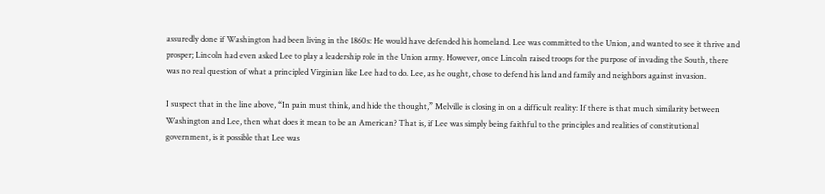assuredly done if Washington had been living in the 1860s: He would have defended his homeland. Lee was committed to the Union, and wanted to see it thrive and prosper; Lincoln had even asked Lee to play a leadership role in the Union army. However, once Lincoln raised troops for the purpose of invading the South, there was no real question of what a principled Virginian like Lee had to do. Lee, as he ought, chose to defend his land and family and neighbors against invasion.

I suspect that in the line above, “In pain must think, and hide the thought,” Melville is closing in on a difficult reality: If there is that much similarity between Washington and Lee, then what does it mean to be an American? That is, if Lee was simply being faithful to the principles and realities of constitutional government, is it possible that Lee was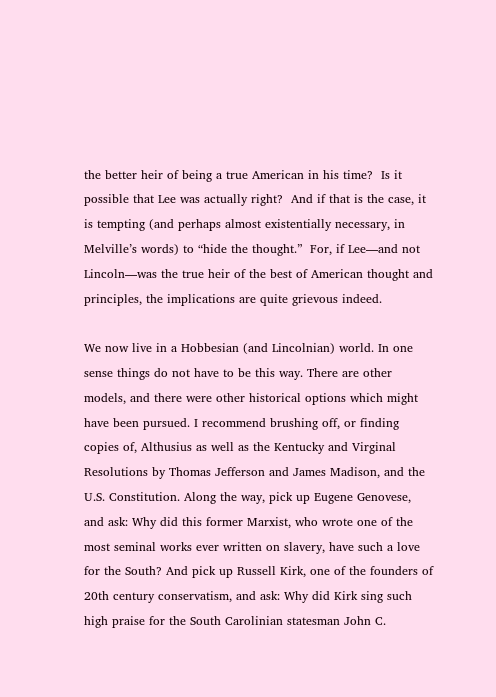the better heir of being a true American in his time?  Is it possible that Lee was actually right?  And if that is the case, it is tempting (and perhaps almost existentially necessary, in Melville’s words) to “hide the thought.”  For, if Lee—and not Lincoln—was the true heir of the best of American thought and principles, the implications are quite grievous indeed.

We now live in a Hobbesian (and Lincolnian) world. In one sense things do not have to be this way. There are other models, and there were other historical options which might have been pursued. I recommend brushing off, or finding copies of, Althusius as well as the Kentucky and Virginal Resolutions by Thomas Jefferson and James Madison, and the U.S. Constitution. Along the way, pick up Eugene Genovese, and ask: Why did this former Marxist, who wrote one of the most seminal works ever written on slavery, have such a love for the South? And pick up Russell Kirk, one of the founders of 20th century conservatism, and ask: Why did Kirk sing such high praise for the South Carolinian statesman John C.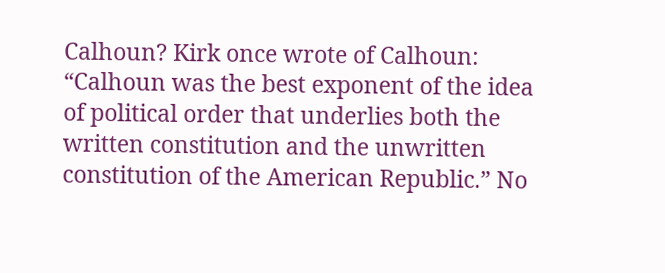Calhoun? Kirk once wrote of Calhoun: “Calhoun was the best exponent of the idea of political order that underlies both the written constitution and the unwritten constitution of the American Republic.” No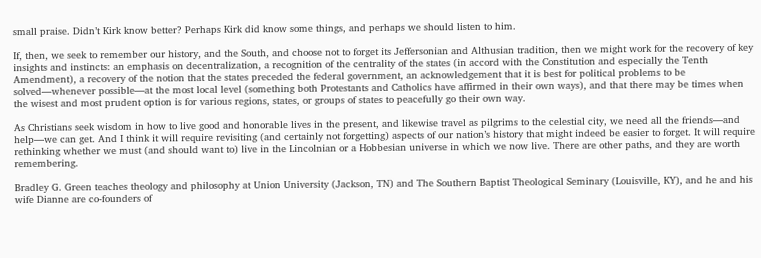small praise. Didn’t Kirk know better? Perhaps Kirk did know some things, and perhaps we should listen to him.

If, then, we seek to remember our history, and the South, and choose not to forget its Jeffersonian and Althusian tradition, then we might work for the recovery of key insights and instincts: an emphasis on decentralization, a recognition of the centrality of the states (in accord with the Constitution and especially the Tenth Amendment), a recovery of the notion that the states preceded the federal government, an acknowledgement that it is best for political problems to be solved—whenever possible—at the most local level (something both Protestants and Catholics have affirmed in their own ways), and that there may be times when the wisest and most prudent option is for various regions, states, or groups of states to peacefully go their own way.

As Christians seek wisdom in how to live good and honorable lives in the present, and likewise travel as pilgrims to the celestial city, we need all the friends—and help—we can get. And I think it will require revisiting (and certainly not forgetting) aspects of our nation’s history that might indeed be easier to forget. It will require rethinking whether we must (and should want to) live in the Lincolnian or a Hobbesian universe in which we now live. There are other paths, and they are worth remembering.

Bradley G. Green teaches theology and philosophy at Union University (Jackson, TN) and The Southern Baptist Theological Seminary (Louisville, KY), and he and his wife Dianne are co-founders of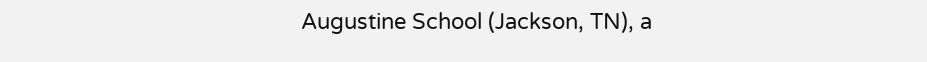Augustine School (Jackson, TN), a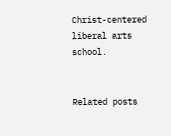Christ-centered liberal arts school.


Related posts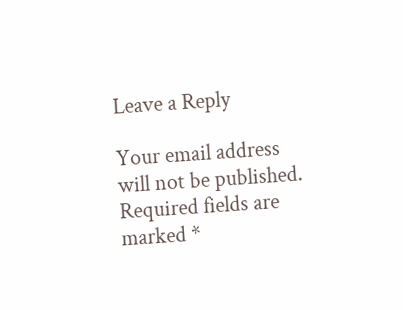Leave a Reply

Your email address will not be published. Required fields are marked *